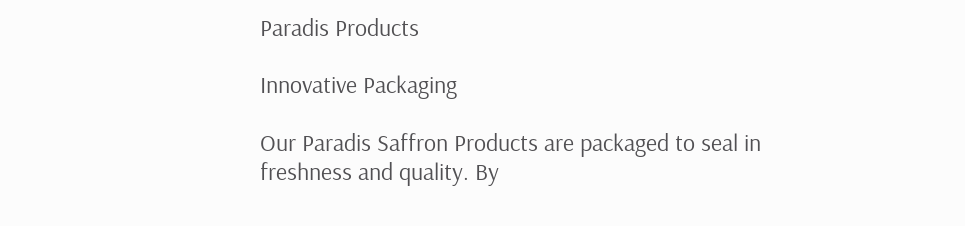Paradis Products

Innovative Packaging

Our Paradis Saffron Products are packaged to seal in freshness and quality. By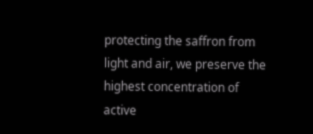protecting the saffron from light and air, we preserve the highest concentration of active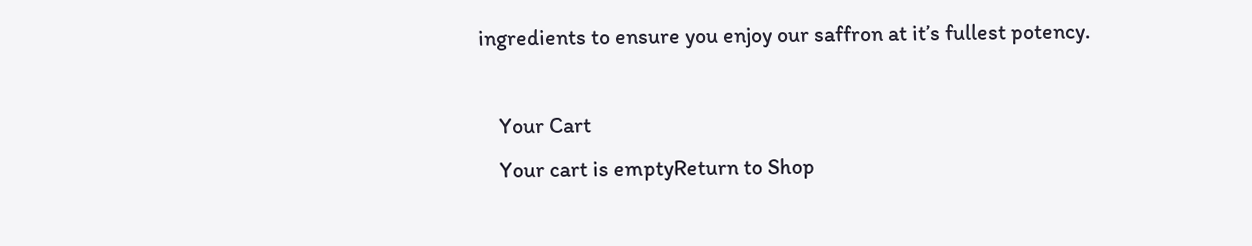ingredients to ensure you enjoy our saffron at it’s fullest potency.

    Your Cart
    Your cart is emptyReturn to Shop